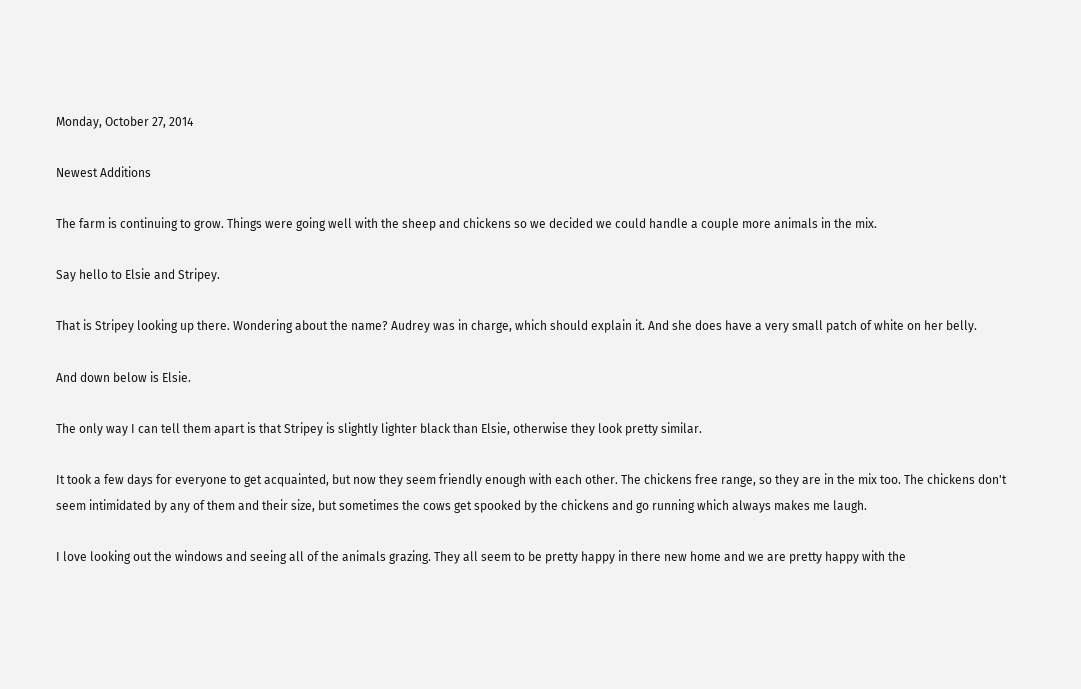Monday, October 27, 2014

Newest Additions

The farm is continuing to grow. Things were going well with the sheep and chickens so we decided we could handle a couple more animals in the mix.

Say hello to Elsie and Stripey.

That is Stripey looking up there. Wondering about the name? Audrey was in charge, which should explain it. And she does have a very small patch of white on her belly.

And down below is Elsie.

The only way I can tell them apart is that Stripey is slightly lighter black than Elsie, otherwise they look pretty similar.

It took a few days for everyone to get acquainted, but now they seem friendly enough with each other. The chickens free range, so they are in the mix too. The chickens don't seem intimidated by any of them and their size, but sometimes the cows get spooked by the chickens and go running which always makes me laugh.

I love looking out the windows and seeing all of the animals grazing. They all seem to be pretty happy in there new home and we are pretty happy with the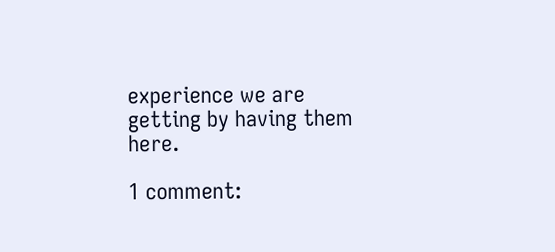experience we are getting by having them here.

1 comment: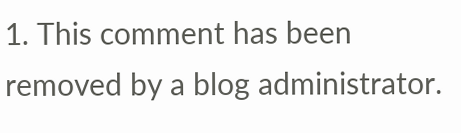1. This comment has been removed by a blog administrator.